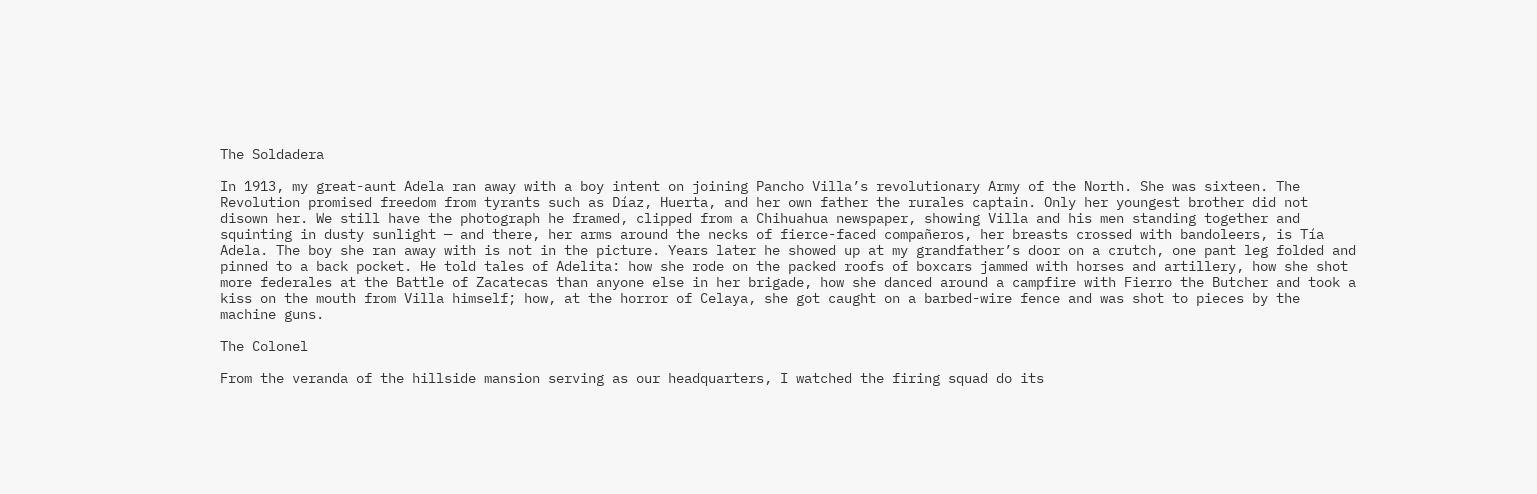The Soldadera

In 1913, my great-aunt Adela ran away with a boy intent on joining Pancho Villa’s revolutionary Army of the North. She was sixteen. The Revolution promised freedom from tyrants such as Díaz, Huerta, and her own father the rurales captain. Only her youngest brother did not disown her. We still have the photograph he framed, clipped from a Chihuahua newspaper, showing Villa and his men standing together and squinting in dusty sunlight — and there, her arms around the necks of fierce-faced compañeros, her breasts crossed with bandoleers, is Tía Adela. The boy she ran away with is not in the picture. Years later he showed up at my grandfather’s door on a crutch, one pant leg folded and pinned to a back pocket. He told tales of Adelita: how she rode on the packed roofs of boxcars jammed with horses and artillery, how she shot more federales at the Battle of Zacatecas than anyone else in her brigade, how she danced around a campfire with Fierro the Butcher and took a kiss on the mouth from Villa himself; how, at the horror of Celaya, she got caught on a barbed-wire fence and was shot to pieces by the machine guns.

The Colonel

From the veranda of the hillside mansion serving as our headquarters, I watched the firing squad do its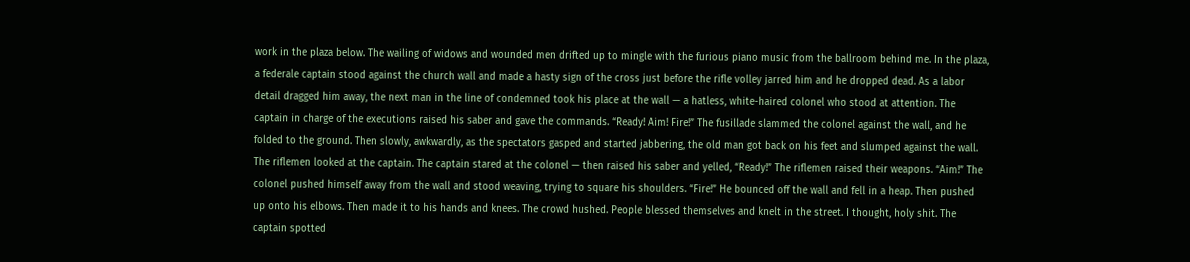work in the plaza below. The wailing of widows and wounded men drifted up to mingle with the furious piano music from the ballroom behind me. In the plaza, a federale captain stood against the church wall and made a hasty sign of the cross just before the rifle volley jarred him and he dropped dead. As a labor detail dragged him away, the next man in the line of condemned took his place at the wall — a hatless, white-haired colonel who stood at attention. The captain in charge of the executions raised his saber and gave the commands. “Ready! Aim! Fire!” The fusillade slammed the colonel against the wall, and he folded to the ground. Then slowly, awkwardly, as the spectators gasped and started jabbering, the old man got back on his feet and slumped against the wall. The riflemen looked at the captain. The captain stared at the colonel — then raised his saber and yelled, “Ready!” The riflemen raised their weapons. “Aim!” The colonel pushed himself away from the wall and stood weaving, trying to square his shoulders. “Fire!” He bounced off the wall and fell in a heap. Then pushed up onto his elbows. Then made it to his hands and knees. The crowd hushed. People blessed themselves and knelt in the street. I thought, holy shit. The captain spotted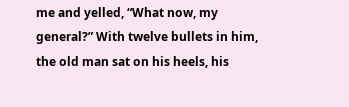me and yelled, “What now, my general?” With twelve bullets in him, the old man sat on his heels, his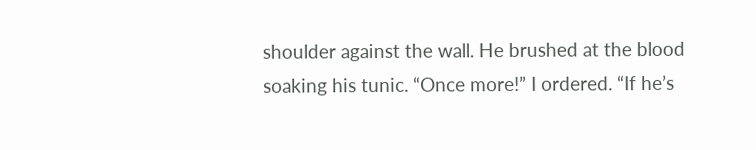shoulder against the wall. He brushed at the blood soaking his tunic. “Once more!” I ordered. “If he’s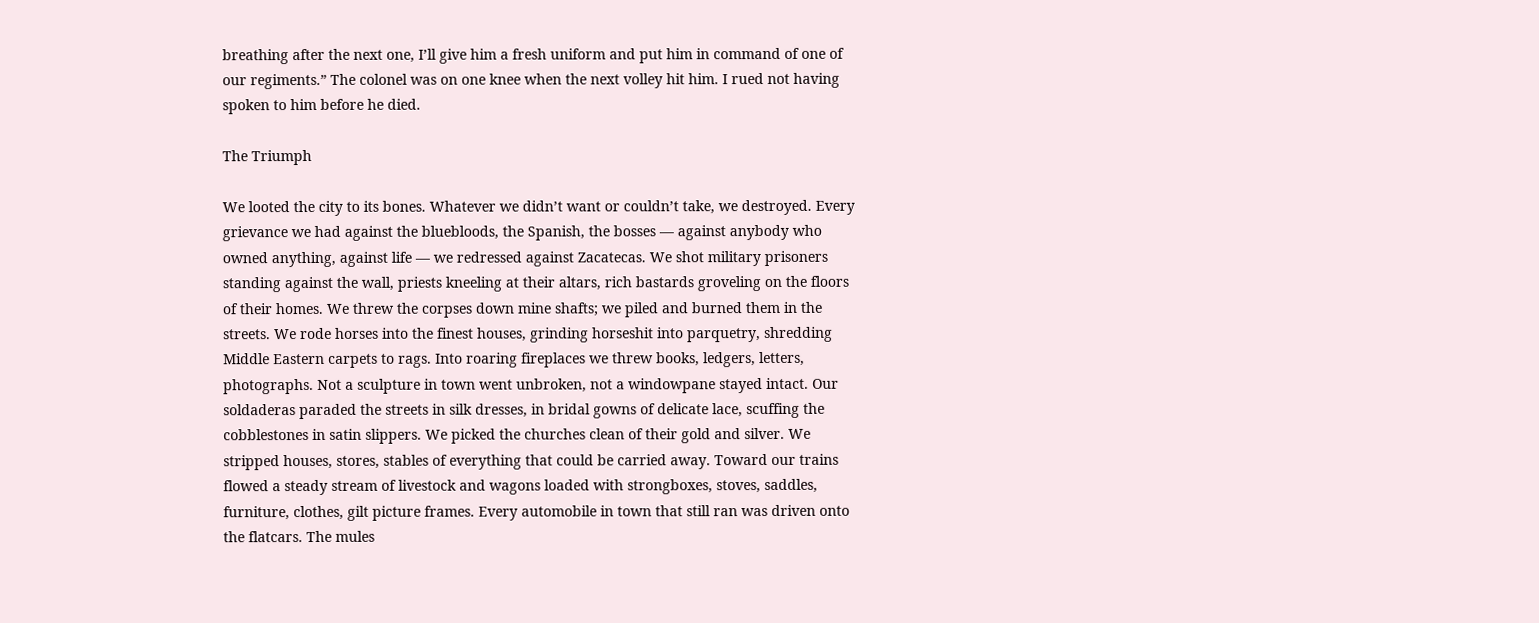breathing after the next one, I’ll give him a fresh uniform and put him in command of one of our regiments.” The colonel was on one knee when the next volley hit him. I rued not having spoken to him before he died.

The Triumph

We looted the city to its bones. Whatever we didn’t want or couldn’t take, we destroyed. Every grievance we had against the bluebloods, the Spanish, the bosses — against anybody who owned anything, against life — we redressed against Zacatecas. We shot military prisoners standing against the wall, priests kneeling at their altars, rich bastards groveling on the floors of their homes. We threw the corpses down mine shafts; we piled and burned them in the streets. We rode horses into the finest houses, grinding horseshit into parquetry, shredding Middle Eastern carpets to rags. Into roaring fireplaces we threw books, ledgers, letters, photographs. Not a sculpture in town went unbroken, not a windowpane stayed intact. Our soldaderas paraded the streets in silk dresses, in bridal gowns of delicate lace, scuffing the cobblestones in satin slippers. We picked the churches clean of their gold and silver. We stripped houses, stores, stables of everything that could be carried away. Toward our trains flowed a steady stream of livestock and wagons loaded with strongboxes, stoves, saddles, furniture, clothes, gilt picture frames. Every automobile in town that still ran was driven onto the flatcars. The mules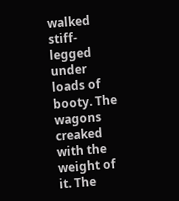walked stiff-legged under loads of booty. The wagons creaked with the weight of it. The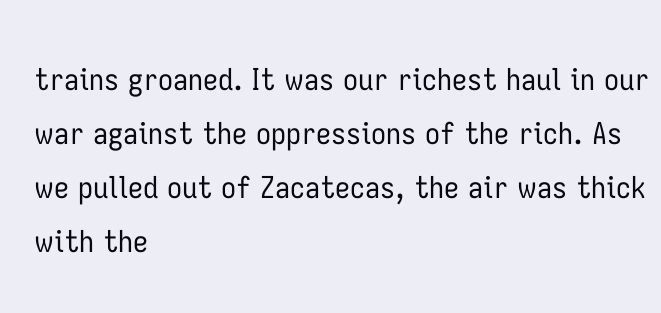trains groaned. It was our richest haul in our war against the oppressions of the rich. As we pulled out of Zacatecas, the air was thick with the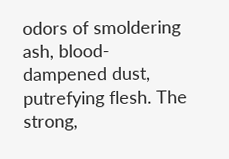odors of smoldering ash, blood-dampened dust, putrefying flesh. The strong,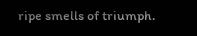ripe smells of triumph.